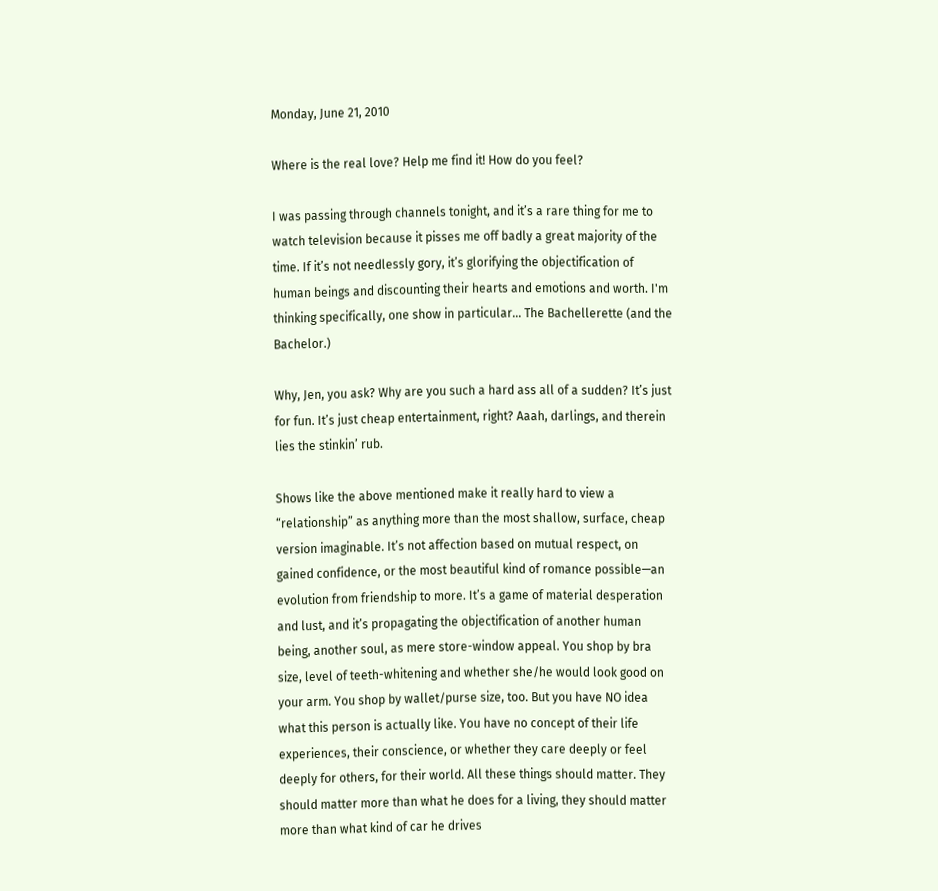Monday, June 21, 2010

Where is the real love? Help me find it! How do you feel?

I was passing through channels tonight, and it’s a rare thing for me to watch television because it pisses me off badly a great majority of the time. If it’s not needlessly gory, it’s glorifying the objectification of human beings and discounting their hearts and emotions and worth. I'm thinking specifically, one show in particular… The Bachellerette (and the Bachelor.)

Why, Jen, you ask? Why are you such a hard ass all of a sudden? It’s just for fun. It’s just cheap entertainment, right? Aaah, darlings, and therein lies the stinkin’ rub.

Shows like the above mentioned make it really hard to view a “relationship” as anything more than the most shallow, surface, cheap version imaginable. It’s not affection based on mutual respect, on gained confidence, or the most beautiful kind of romance possible—an evolution from friendship to more. It’s a game of material desperation and lust, and it’s propagating the objectification of another human being, another soul, as mere store-window appeal. You shop by bra size, level of teeth-whitening and whether she/he would look good on your arm. You shop by wallet/purse size, too. But you have NO idea what this person is actually like. You have no concept of their life experiences, their conscience, or whether they care deeply or feel deeply for others, for their world. All these things should matter. They should matter more than what he does for a living, they should matter more than what kind of car he drives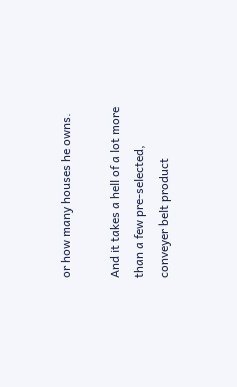or how many houses he owns.

And it takes a hell of a lot more than a few pre-selected, conveyer belt product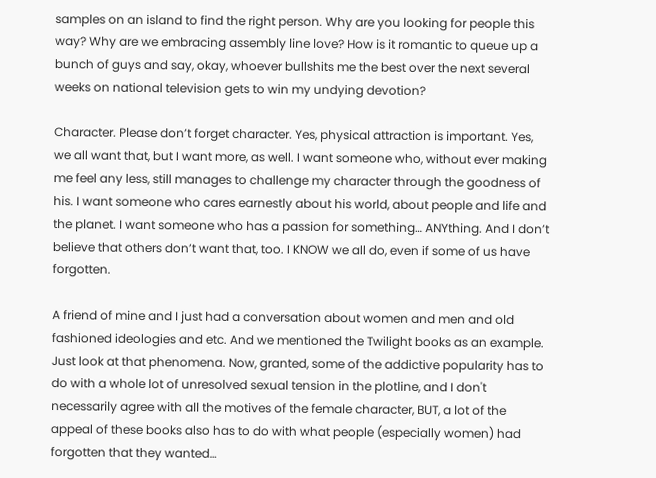samples on an island to find the right person. Why are you looking for people this way? Why are we embracing assembly line love? How is it romantic to queue up a bunch of guys and say, okay, whoever bullshits me the best over the next several weeks on national television gets to win my undying devotion?

Character. Please don’t forget character. Yes, physical attraction is important. Yes, we all want that, but I want more, as well. I want someone who, without ever making me feel any less, still manages to challenge my character through the goodness of his. I want someone who cares earnestly about his world, about people and life and the planet. I want someone who has a passion for something… ANYthing. And I don’t believe that others don’t want that, too. I KNOW we all do, even if some of us have forgotten.

A friend of mine and I just had a conversation about women and men and old fashioned ideologies and etc. And we mentioned the Twilight books as an example. Just look at that phenomena. Now, granted, some of the addictive popularity has to do with a whole lot of unresolved sexual tension in the plotline, and I don't necessarily agree with all the motives of the female character, BUT, a lot of the appeal of these books also has to do with what people (especially women) had forgotten that they wanted…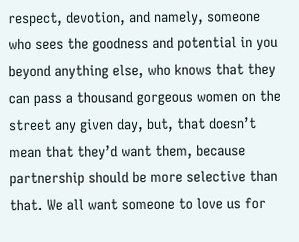respect, devotion, and namely, someone who sees the goodness and potential in you beyond anything else, who knows that they can pass a thousand gorgeous women on the street any given day, but, that doesn’t mean that they’d want them, because partnership should be more selective than that. We all want someone to love us for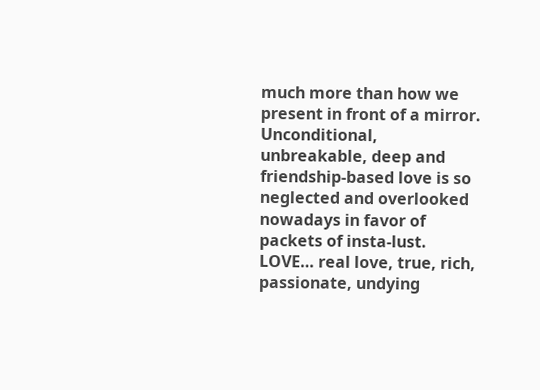much more than how we present in front of a mirror. Unconditional, unbreakable, deep and friendship-based love is so neglected and overlooked nowadays in favor of packets of insta-lust. LOVE… real love, true, rich, passionate, undying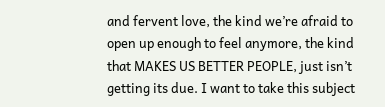and fervent love, the kind we’re afraid to open up enough to feel anymore, the kind that MAKES US BETTER PEOPLE, just isn’t getting its due. I want to take this subject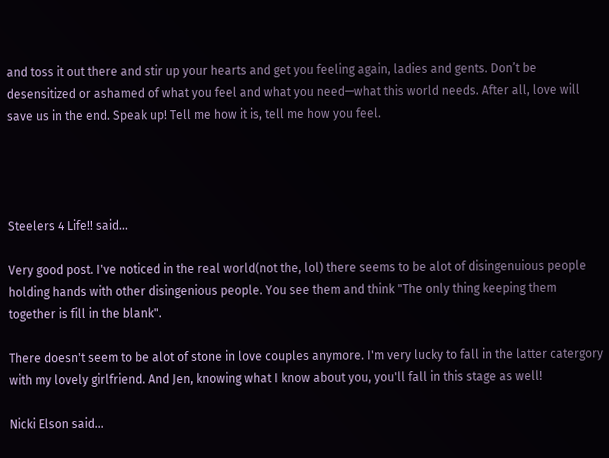and toss it out there and stir up your hearts and get you feeling again, ladies and gents. Don’t be desensitized or ashamed of what you feel and what you need—what this world needs. After all, love will save us in the end. Speak up! Tell me how it is, tell me how you feel.




Steelers 4 Life!! said...

Very good post. I've noticed in the real world(not the, lol) there seems to be alot of disingenuious people holding hands with other disingenious people. You see them and think "The only thing keeping them together is fill in the blank".

There doesn't seem to be alot of stone in love couples anymore. I'm very lucky to fall in the latter catergory with my lovely girlfriend. And Jen, knowing what I know about you, you'll fall in this stage as well!

Nicki Elson said...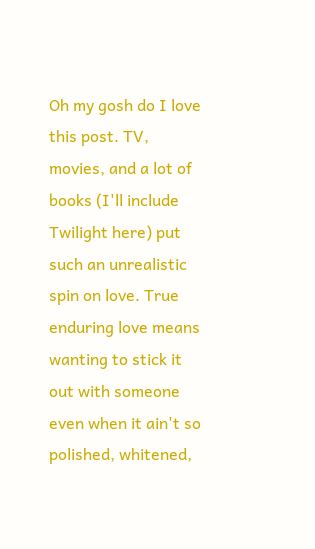Oh my gosh do I love this post. TV, movies, and a lot of books (I'll include Twilight here) put such an unrealistic spin on love. True enduring love means wanting to stick it out with someone even when it ain't so polished, whitened,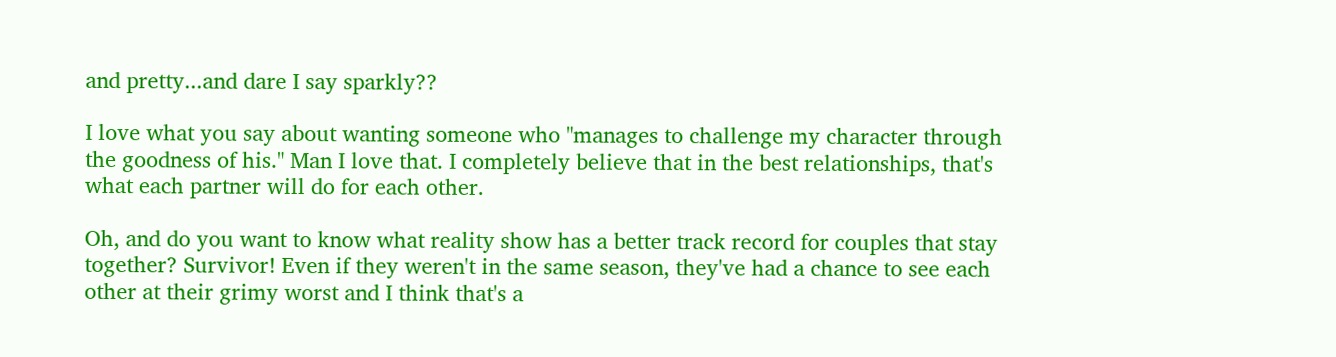and pretty...and dare I say sparkly??

I love what you say about wanting someone who "manages to challenge my character through the goodness of his." Man I love that. I completely believe that in the best relationships, that's what each partner will do for each other.

Oh, and do you want to know what reality show has a better track record for couples that stay together? Survivor! Even if they weren't in the same season, they've had a chance to see each other at their grimy worst and I think that's a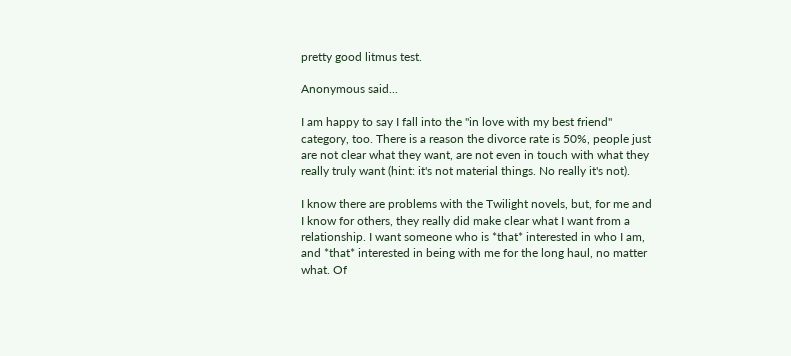pretty good litmus test.

Anonymous said...

I am happy to say I fall into the "in love with my best friend" category, too. There is a reason the divorce rate is 50%, people just are not clear what they want, are not even in touch with what they really truly want (hint: it's not material things. No really it's not).

I know there are problems with the Twilight novels, but, for me and I know for others, they really did make clear what I want from a relationship. I want someone who is *that* interested in who I am, and *that* interested in being with me for the long haul, no matter what. Of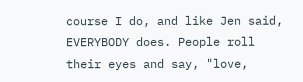course I do, and like Jen said, EVERYBODY does. People roll their eyes and say, "love,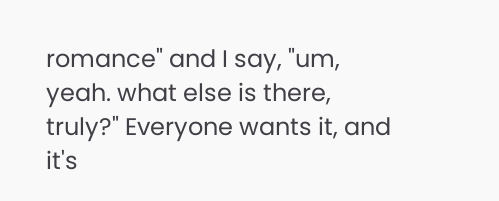romance" and I say, "um, yeah. what else is there, truly?" Everyone wants it, and it's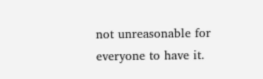not unreasonable for everyone to have it.